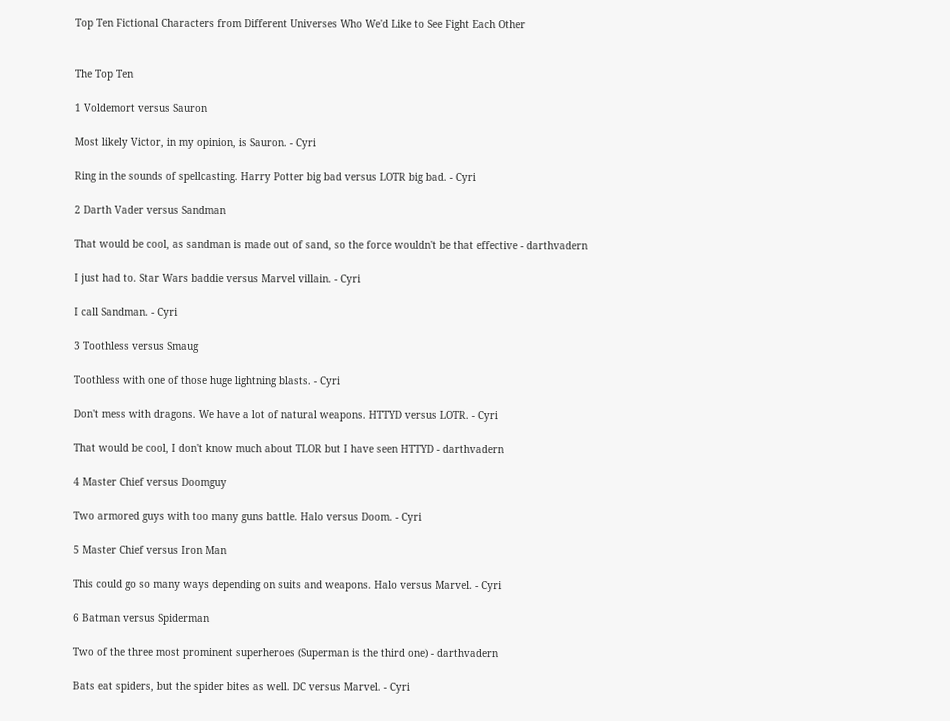Top Ten Fictional Characters from Different Universes Who We'd Like to See Fight Each Other


The Top Ten

1 Voldemort versus Sauron

Most likely Victor, in my opinion, is Sauron. - Cyri

Ring in the sounds of spellcasting. Harry Potter big bad versus LOTR big bad. - Cyri

2 Darth Vader versus Sandman

That would be cool, as sandman is made out of sand, so the force wouldn't be that effective - darthvadern

I just had to. Star Wars baddie versus Marvel villain. - Cyri

I call Sandman. - Cyri

3 Toothless versus Smaug

Toothless with one of those huge lightning blasts. - Cyri

Don't mess with dragons. We have a lot of natural weapons. HTTYD versus LOTR. - Cyri

That would be cool, I don't know much about TLOR but I have seen HTTYD - darthvadern

4 Master Chief versus Doomguy

Two armored guys with too many guns battle. Halo versus Doom. - Cyri

5 Master Chief versus Iron Man

This could go so many ways depending on suits and weapons. Halo versus Marvel. - Cyri

6 Batman versus Spiderman

Two of the three most prominent superheroes (Superman is the third one) - darthvadern

Bats eat spiders, but the spider bites as well. DC versus Marvel. - Cyri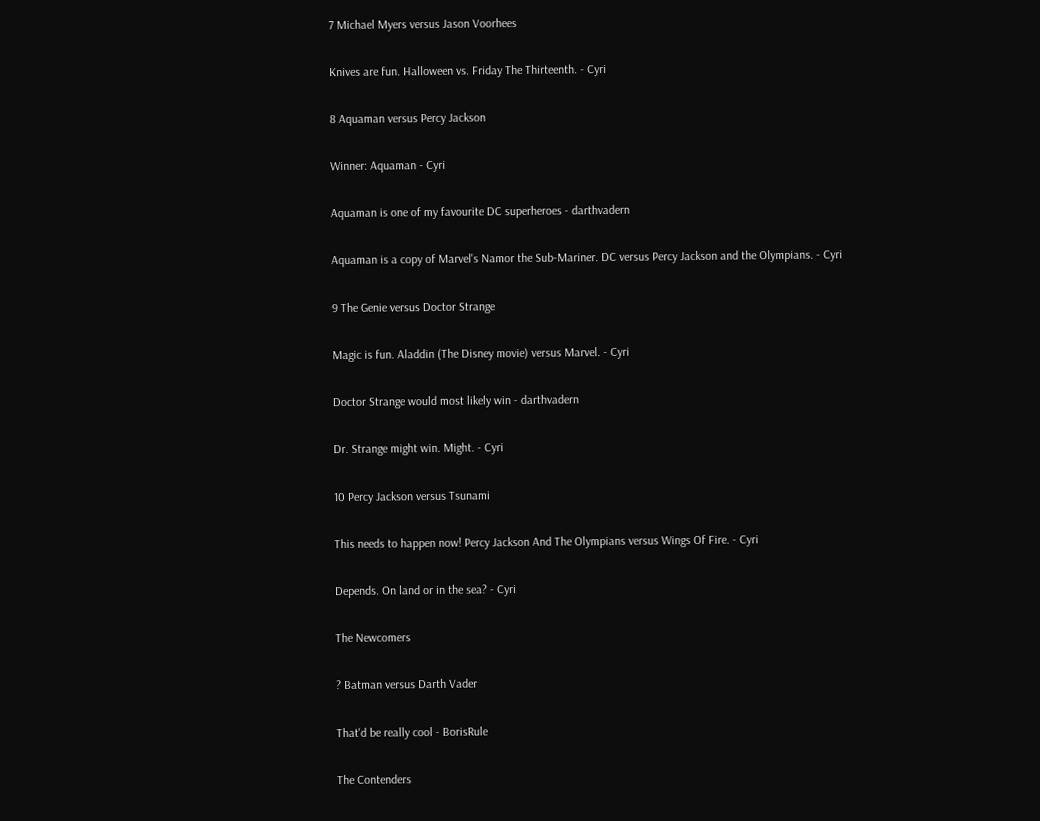7 Michael Myers versus Jason Voorhees

Knives are fun. Halloween vs. Friday The Thirteenth. - Cyri

8 Aquaman versus Percy Jackson

Winner: Aquaman - Cyri

Aquaman is one of my favourite DC superheroes - darthvadern

Aquaman is a copy of Marvel's Namor the Sub-Mariner. DC versus Percy Jackson and the Olympians. - Cyri

9 The Genie versus Doctor Strange

Magic is fun. Aladdin (The Disney movie) versus Marvel. - Cyri

Doctor Strange would most likely win - darthvadern

Dr. Strange might win. Might. - Cyri

10 Percy Jackson versus Tsunami

This needs to happen now! Percy Jackson And The Olympians versus Wings Of Fire. - Cyri

Depends. On land or in the sea? - Cyri

The Newcomers

? Batman versus Darth Vader

That'd be really cool - BorisRule

The Contenders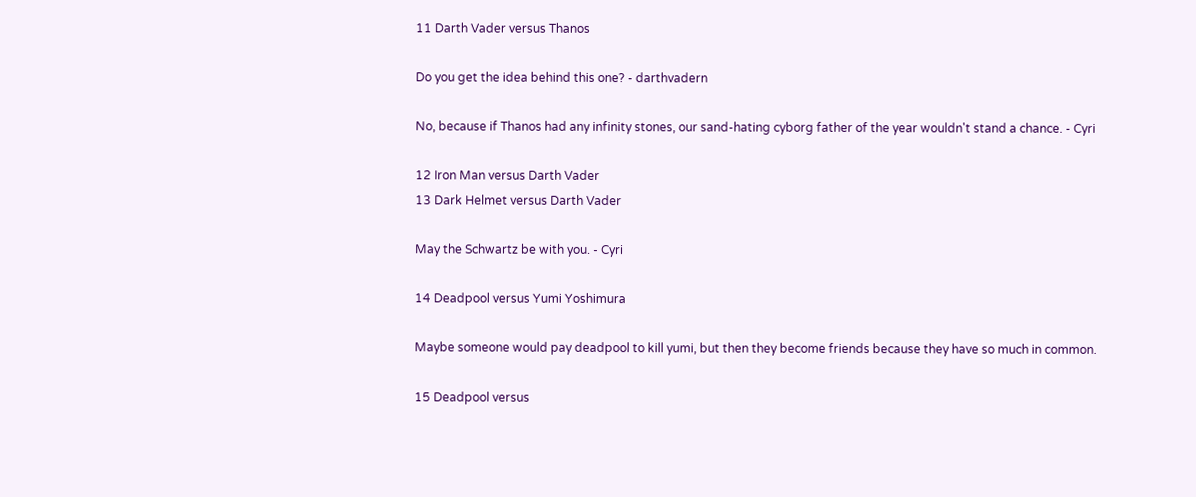11 Darth Vader versus Thanos

Do you get the idea behind this one? - darthvadern

No, because if Thanos had any infinity stones, our sand-hating cyborg father of the year wouldn't stand a chance. - Cyri

12 Iron Man versus Darth Vader
13 Dark Helmet versus Darth Vader

May the Schwartz be with you. - Cyri

14 Deadpool versus Yumi Yoshimura

Maybe someone would pay deadpool to kill yumi, but then they become friends because they have so much in common.

15 Deadpool versus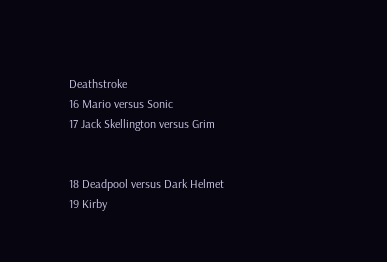Deathstroke
16 Mario versus Sonic
17 Jack Skellington versus Grim


18 Deadpool versus Dark Helmet
19 Kirby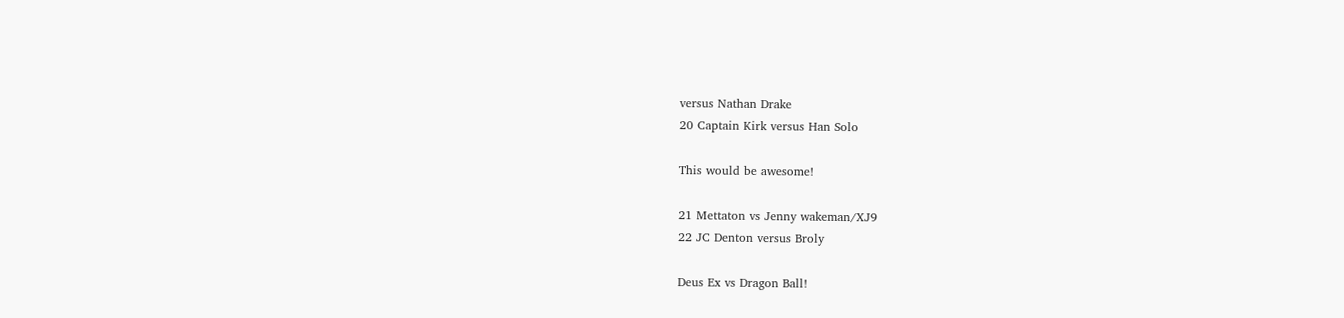versus Nathan Drake
20 Captain Kirk versus Han Solo

This would be awesome!

21 Mettaton vs Jenny wakeman/XJ9
22 JC Denton versus Broly

Deus Ex vs Dragon Ball!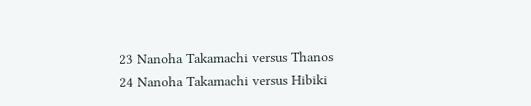23 Nanoha Takamachi versus Thanos
24 Nanoha Takamachi versus Hibiki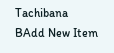Tachibana
BAdd New Item